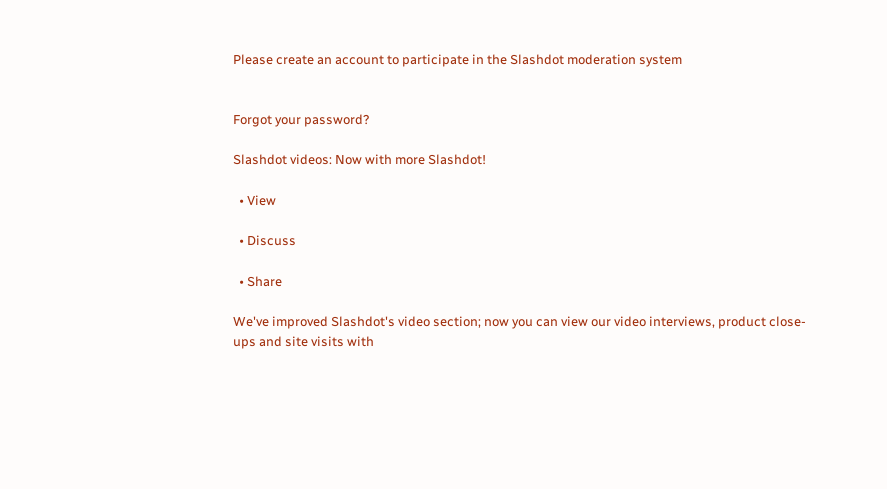Please create an account to participate in the Slashdot moderation system


Forgot your password?

Slashdot videos: Now with more Slashdot!

  • View

  • Discuss

  • Share

We've improved Slashdot's video section; now you can view our video interviews, product close-ups and site visits with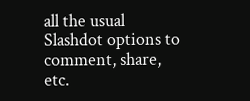all the usual Slashdot options to comment, share, etc.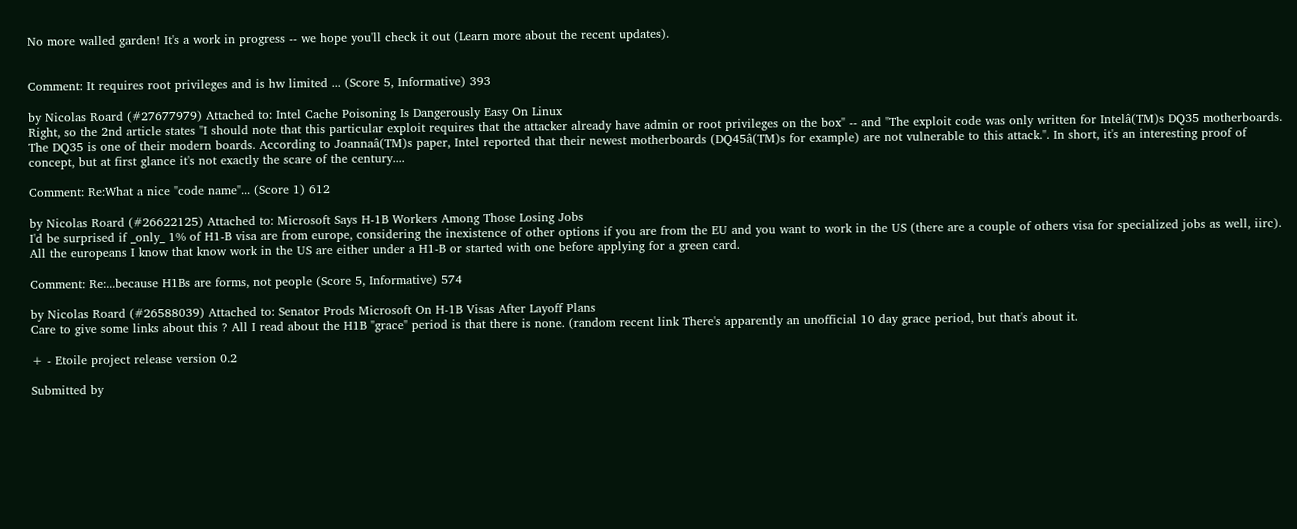No more walled garden! It's a work in progress -- we hope you'll check it out (Learn more about the recent updates).


Comment: It requires root privileges and is hw limited ... (Score 5, Informative) 393

by Nicolas Roard (#27677979) Attached to: Intel Cache Poisoning Is Dangerously Easy On Linux
Right, so the 2nd article states "I should note that this particular exploit requires that the attacker already have admin or root privileges on the box" -- and "The exploit code was only written for Intelâ(TM)s DQ35 motherboards. The DQ35 is one of their modern boards. According to Joannaâ(TM)s paper, Intel reported that their newest motherboards (DQ45â(TM)s for example) are not vulnerable to this attack.". In short, it's an interesting proof of concept, but at first glance it's not exactly the scare of the century....

Comment: Re:What a nice "code name"... (Score 1) 612

by Nicolas Roard (#26622125) Attached to: Microsoft Says H-1B Workers Among Those Losing Jobs
I'd be surprised if _only_ 1% of H1-B visa are from europe, considering the inexistence of other options if you are from the EU and you want to work in the US (there are a couple of others visa for specialized jobs as well, iirc). All the europeans I know that know work in the US are either under a H1-B or started with one before applying for a green card.

Comment: Re:...because H1Bs are forms, not people (Score 5, Informative) 574

by Nicolas Roard (#26588039) Attached to: Senator Prods Microsoft On H-1B Visas After Layoff Plans
Care to give some links about this ? All I read about the H1B "grace" period is that there is none. (random recent link There's apparently an unofficial 10 day grace period, but that's about it.

+ - Etoile project release version 0.2

Submitted by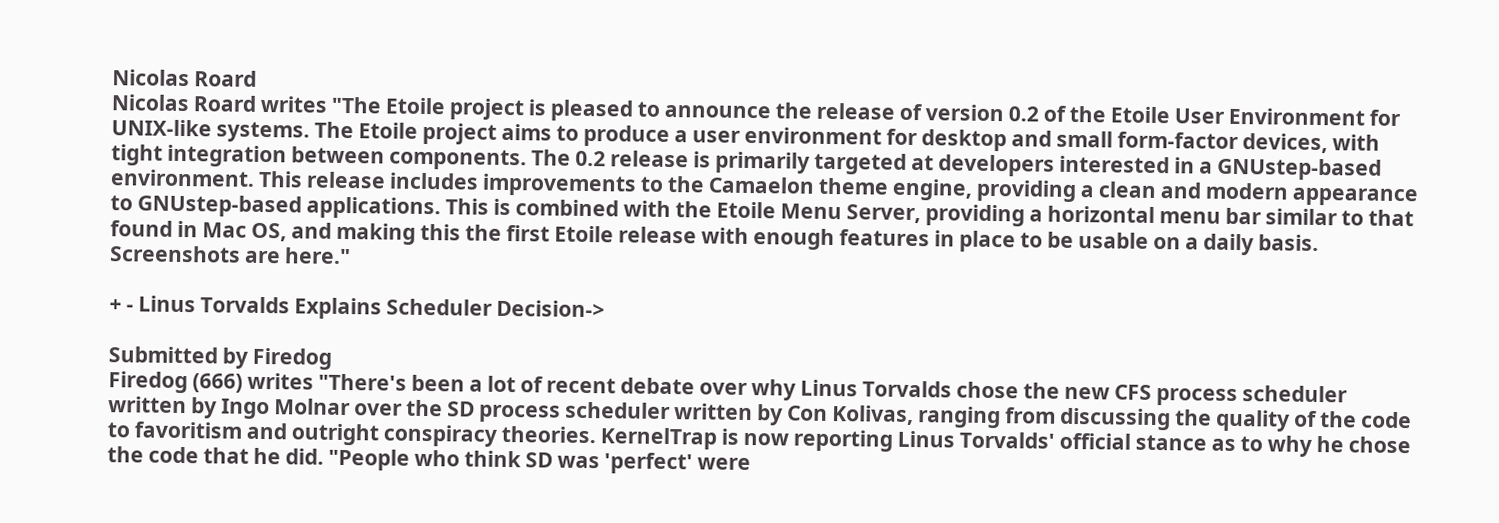Nicolas Roard
Nicolas Roard writes "The Etoile project is pleased to announce the release of version 0.2 of the Etoile User Environment for UNIX-like systems. The Etoile project aims to produce a user environment for desktop and small form-factor devices, with tight integration between components. The 0.2 release is primarily targeted at developers interested in a GNUstep-based environment. This release includes improvements to the Camaelon theme engine, providing a clean and modern appearance to GNUstep-based applications. This is combined with the Etoile Menu Server, providing a horizontal menu bar similar to that found in Mac OS, and making this the first Etoile release with enough features in place to be usable on a daily basis. Screenshots are here."

+ - Linus Torvalds Explains Scheduler Decision->

Submitted by Firedog
Firedog (666) writes "There's been a lot of recent debate over why Linus Torvalds chose the new CFS process scheduler written by Ingo Molnar over the SD process scheduler written by Con Kolivas, ranging from discussing the quality of the code to favoritism and outright conspiracy theories. KernelTrap is now reporting Linus Torvalds' official stance as to why he chose the code that he did. "People who think SD was 'perfect' were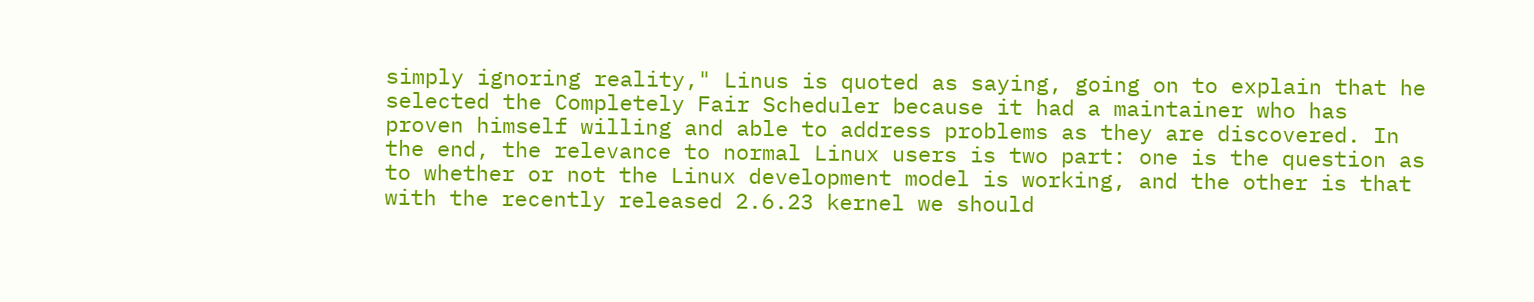simply ignoring reality," Linus is quoted as saying, going on to explain that he selected the Completely Fair Scheduler because it had a maintainer who has proven himself willing and able to address problems as they are discovered. In the end, the relevance to normal Linux users is two part: one is the question as to whether or not the Linux development model is working, and the other is that with the recently released 2.6.23 kernel we should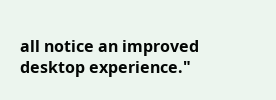all notice an improved desktop experience."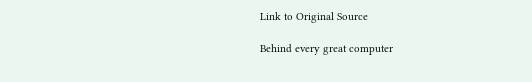Link to Original Source

Behind every great computer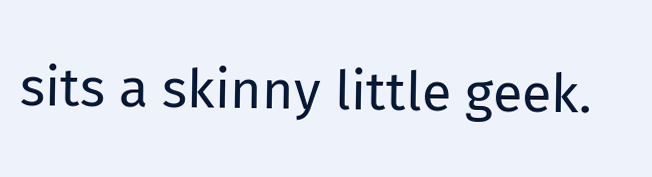sits a skinny little geek.